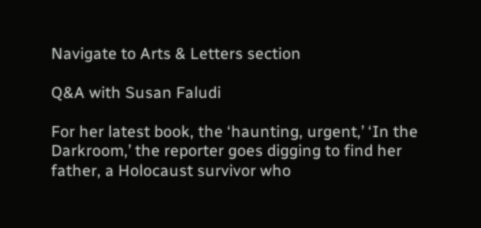Navigate to Arts & Letters section

Q&A with Susan Faludi

For her latest book, the ‘haunting, urgent,’ ‘In the Darkroom,’ the reporter goes digging to find her father, a Holocaust survivor who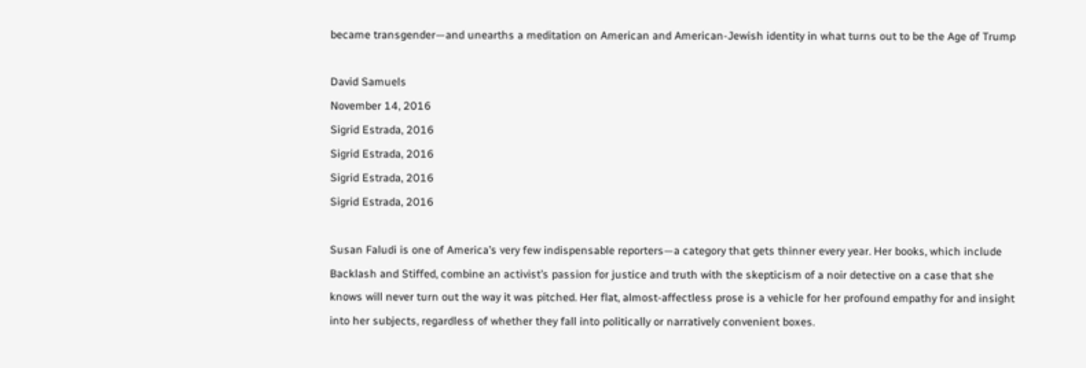became transgender—and unearths a meditation on American and American-Jewish identity in what turns out to be the Age of Trump

David Samuels
November 14, 2016
Sigrid Estrada, 2016
Sigrid Estrada, 2016
Sigrid Estrada, 2016
Sigrid Estrada, 2016

Susan Faludi is one of America’s very few indispensable reporters—a category that gets thinner every year. Her books, which include Backlash and Stiffed, combine an activist’s passion for justice and truth with the skepticism of a noir detective on a case that she knows will never turn out the way it was pitched. Her flat, almost-affectless prose is a vehicle for her profound empathy for and insight into her subjects, regardless of whether they fall into politically or narratively convenient boxes.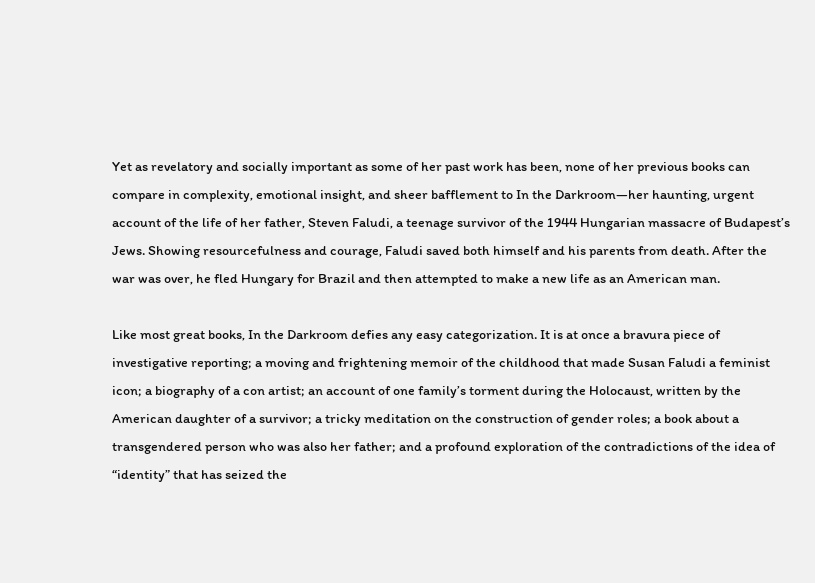Yet as revelatory and socially important as some of her past work has been, none of her previous books can compare in complexity, emotional insight, and sheer bafflement to In the Darkroom—her haunting, urgent account of the life of her father, Steven Faludi, a teenage survivor of the 1944 Hungarian massacre of Budapest’s Jews. Showing resourcefulness and courage, Faludi saved both himself and his parents from death. After the war was over, he fled Hungary for Brazil and then attempted to make a new life as an American man.

Like most great books, In the Darkroom defies any easy categorization. It is at once a bravura piece of investigative reporting; a moving and frightening memoir of the childhood that made Susan Faludi a feminist icon; a biography of a con artist; an account of one family’s torment during the Holocaust, written by the American daughter of a survivor; a tricky meditation on the construction of gender roles; a book about a transgendered person who was also her father; and a profound exploration of the contradictions of the idea of “identity” that has seized the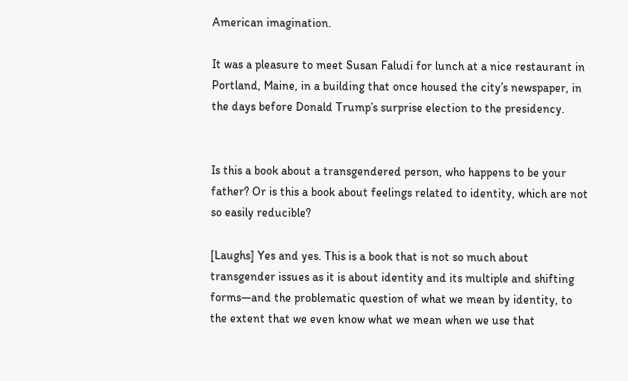American imagination.

It was a pleasure to meet Susan Faludi for lunch at a nice restaurant in Portland, Maine, in a building that once housed the city’s newspaper, in the days before Donald Trump’s surprise election to the presidency.


Is this a book about a transgendered person, who happens to be your father? Or is this a book about feelings related to identity, which are not so easily reducible?

[Laughs] Yes and yes. This is a book that is not so much about transgender issues as it is about identity and its multiple and shifting forms—and the problematic question of what we mean by identity, to the extent that we even know what we mean when we use that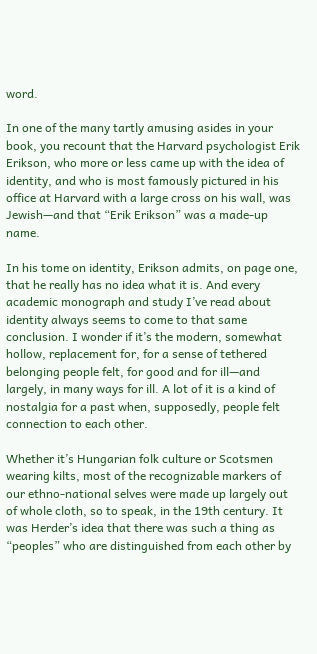word.

In one of the many tartly amusing asides in your book, you recount that the Harvard psychologist Erik Erikson, who more or less came up with the idea of identity, and who is most famously pictured in his office at Harvard with a large cross on his wall, was Jewish—and that “Erik Erikson” was a made-up name.

In his tome on identity, Erikson admits, on page one, that he really has no idea what it is. And every academic monograph and study I’ve read about identity always seems to come to that same conclusion. I wonder if it’s the modern, somewhat hollow, replacement for, for a sense of tethered belonging people felt, for good and for ill—and largely, in many ways for ill. A lot of it is a kind of nostalgia for a past when, supposedly, people felt connection to each other.

Whether it’s Hungarian folk culture or Scotsmen wearing kilts, most of the recognizable markers of our ethno-national selves were made up largely out of whole cloth, so to speak, in the 19th century. It was Herder’s idea that there was such a thing as “peoples” who are distinguished from each other by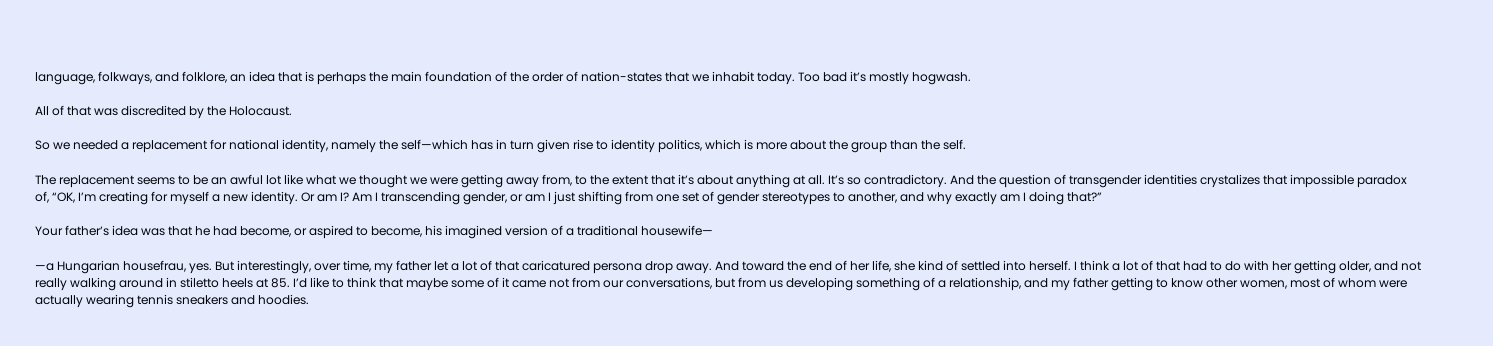language, folkways, and folklore, an idea that is perhaps the main foundation of the order of nation-states that we inhabit today. Too bad it’s mostly hogwash.

All of that was discredited by the Holocaust.

So we needed a replacement for national identity, namely the self—which has in turn given rise to identity politics, which is more about the group than the self.

The replacement seems to be an awful lot like what we thought we were getting away from, to the extent that it’s about anything at all. It’s so contradictory. And the question of transgender identities crystalizes that impossible paradox of, “OK, I’m creating for myself a new identity. Or am I? Am I transcending gender, or am I just shifting from one set of gender stereotypes to another, and why exactly am I doing that?”

Your father’s idea was that he had become, or aspired to become, his imagined version of a traditional housewife—

—a Hungarian housefrau, yes. But interestingly, over time, my father let a lot of that caricatured persona drop away. And toward the end of her life, she kind of settled into herself. I think a lot of that had to do with her getting older, and not really walking around in stiletto heels at 85. I’d like to think that maybe some of it came not from our conversations, but from us developing something of a relationship, and my father getting to know other women, most of whom were actually wearing tennis sneakers and hoodies.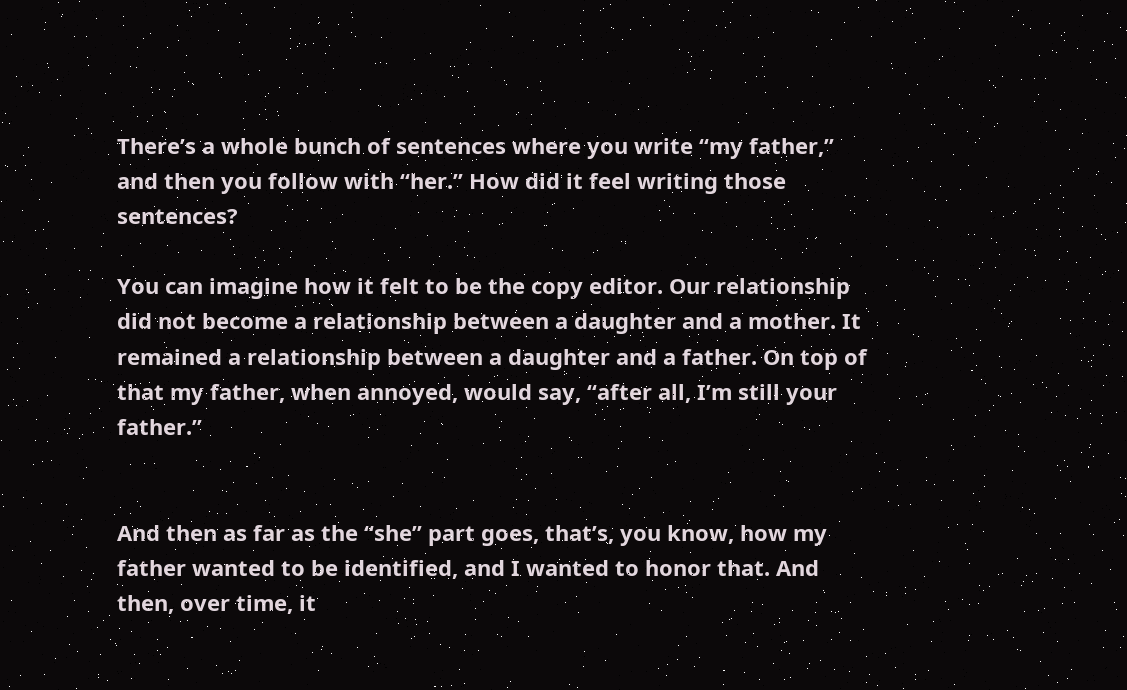There’s a whole bunch of sentences where you write “my father,” and then you follow with “her.” How did it feel writing those sentences?

You can imagine how it felt to be the copy editor. Our relationship did not become a relationship between a daughter and a mother. It remained a relationship between a daughter and a father. On top of that my father, when annoyed, would say, “after all, I’m still your father.”


And then as far as the “she” part goes, that’s, you know, how my father wanted to be identified, and I wanted to honor that. And then, over time, it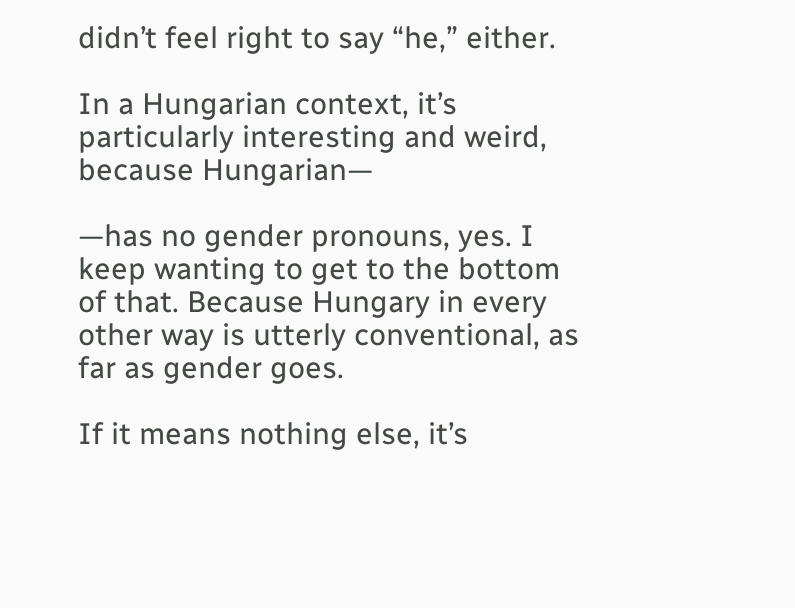didn’t feel right to say “he,” either.

In a Hungarian context, it’s particularly interesting and weird, because Hungarian—

—has no gender pronouns, yes. I keep wanting to get to the bottom of that. Because Hungary in every other way is utterly conventional, as far as gender goes.

If it means nothing else, it’s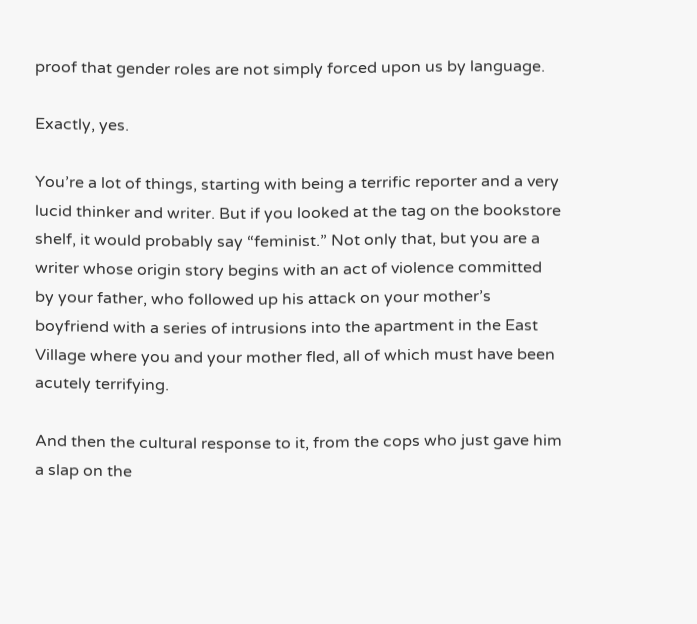proof that gender roles are not simply forced upon us by language.

Exactly, yes.

You’re a lot of things, starting with being a terrific reporter and a very lucid thinker and writer. But if you looked at the tag on the bookstore shelf, it would probably say “feminist.” Not only that, but you are a writer whose origin story begins with an act of violence committed by your father, who followed up his attack on your mother’s boyfriend with a series of intrusions into the apartment in the East Village where you and your mother fled, all of which must have been acutely terrifying.

And then the cultural response to it, from the cops who just gave him a slap on the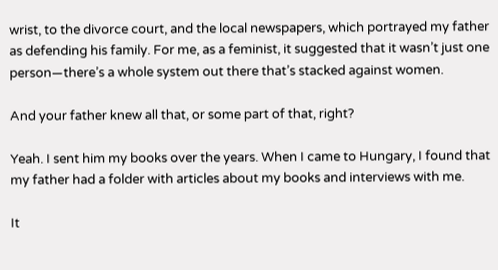wrist, to the divorce court, and the local newspapers, which portrayed my father as defending his family. For me, as a feminist, it suggested that it wasn’t just one person—there’s a whole system out there that’s stacked against women.

And your father knew all that, or some part of that, right?

Yeah. I sent him my books over the years. When I came to Hungary, I found that my father had a folder with articles about my books and interviews with me.

It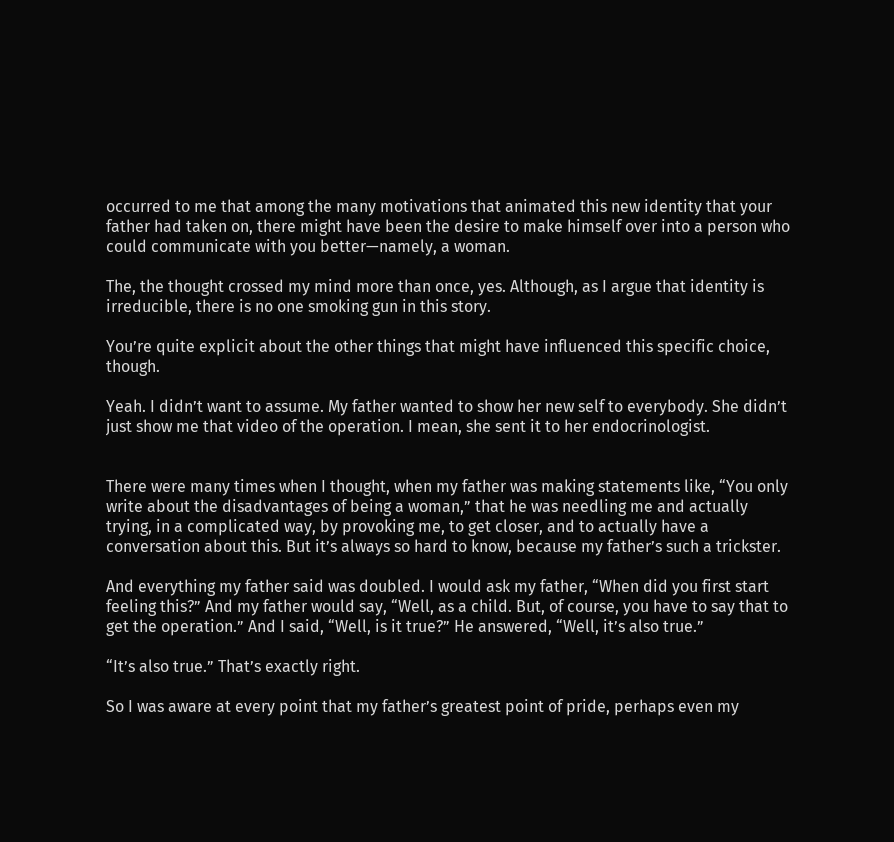occurred to me that among the many motivations that animated this new identity that your father had taken on, there might have been the desire to make himself over into a person who could communicate with you better—namely, a woman.

The, the thought crossed my mind more than once, yes. Although, as I argue that identity is irreducible, there is no one smoking gun in this story.

You’re quite explicit about the other things that might have influenced this specific choice, though.

Yeah. I didn’t want to assume. My father wanted to show her new self to everybody. She didn’t just show me that video of the operation. I mean, she sent it to her endocrinologist.


There were many times when I thought, when my father was making statements like, “You only write about the disadvantages of being a woman,” that he was needling me and actually trying, in a complicated way, by provoking me, to get closer, and to actually have a conversation about this. But it’s always so hard to know, because my father’s such a trickster.

And everything my father said was doubled. I would ask my father, “When did you first start feeling this?” And my father would say, “Well, as a child. But, of course, you have to say that to get the operation.” And I said, “Well, is it true?” He answered, “Well, it’s also true.”

“It’s also true.” That’s exactly right.

So I was aware at every point that my father’s greatest point of pride, perhaps even my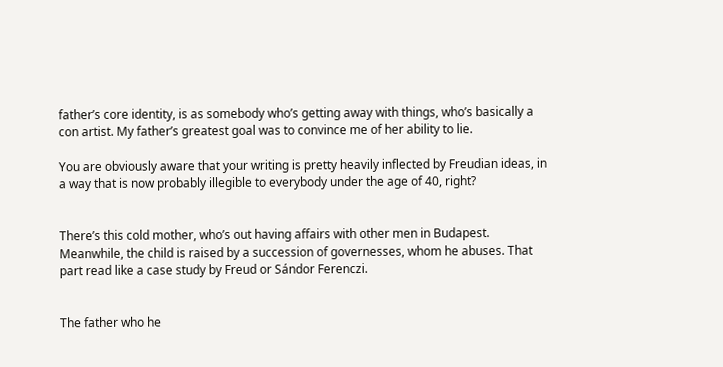father’s core identity, is as somebody who’s getting away with things, who’s basically a con artist. My father’s greatest goal was to convince me of her ability to lie.

You are obviously aware that your writing is pretty heavily inflected by Freudian ideas, in a way that is now probably illegible to everybody under the age of 40, right?


There’s this cold mother, who’s out having affairs with other men in Budapest. Meanwhile, the child is raised by a succession of governesses, whom he abuses. That part read like a case study by Freud or Sándor Ferenczi.


The father who he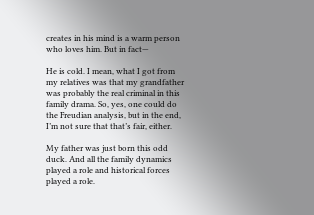creates in his mind is a warm person who loves him. But in fact—

He is cold. I mean, what I got from my relatives was that my grandfather was probably the real criminal in this family drama. So, yes, one could do the Freudian analysis, but in the end, I’m not sure that that’s fair, either.

My father was just born this odd duck. And all the family dynamics played a role and historical forces played a role.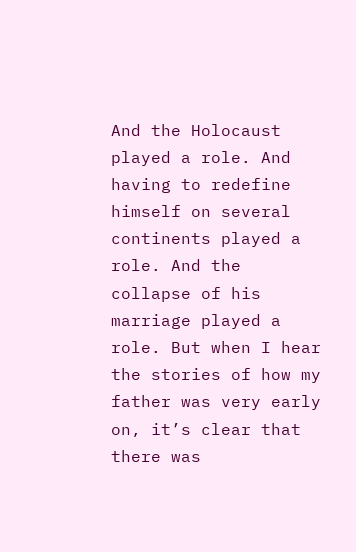And the Holocaust played a role. And having to redefine himself on several continents played a role. And the collapse of his marriage played a role. But when I hear the stories of how my father was very early on, it’s clear that there was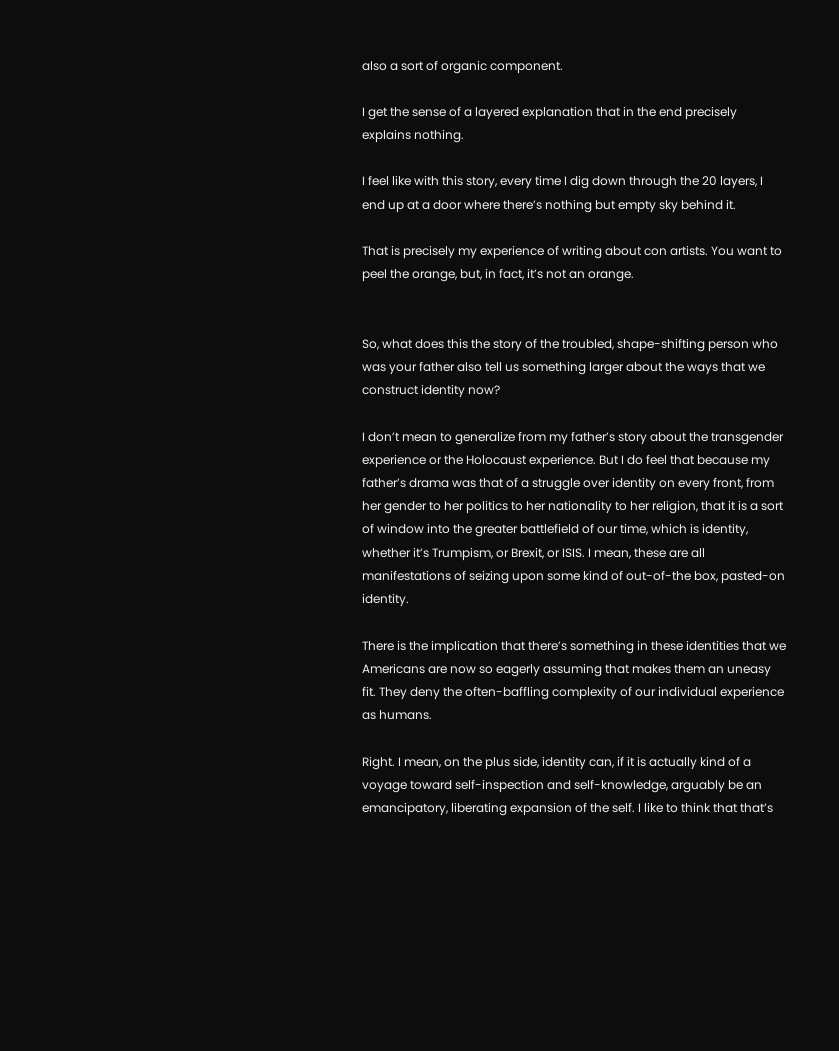also a sort of organic component.

I get the sense of a layered explanation that in the end precisely explains nothing.

I feel like with this story, every time I dig down through the 20 layers, I end up at a door where there’s nothing but empty sky behind it.

That is precisely my experience of writing about con artists. You want to peel the orange, but, in fact, it’s not an orange.


So, what does this the story of the troubled, shape-shifting person who was your father also tell us something larger about the ways that we construct identity now?

I don’t mean to generalize from my father’s story about the transgender experience or the Holocaust experience. But I do feel that because my father’s drama was that of a struggle over identity on every front, from her gender to her politics to her nationality to her religion, that it is a sort of window into the greater battlefield of our time, which is identity, whether it’s Trumpism, or Brexit, or ISIS. I mean, these are all manifestations of seizing upon some kind of out-of-the box, pasted-on identity.

There is the implication that there’s something in these identities that we Americans are now so eagerly assuming that makes them an uneasy fit. They deny the often-baffling complexity of our individual experience as humans.

Right. I mean, on the plus side, identity can, if it is actually kind of a voyage toward self-inspection and self-knowledge, arguably be an emancipatory, liberating expansion of the self. I like to think that that’s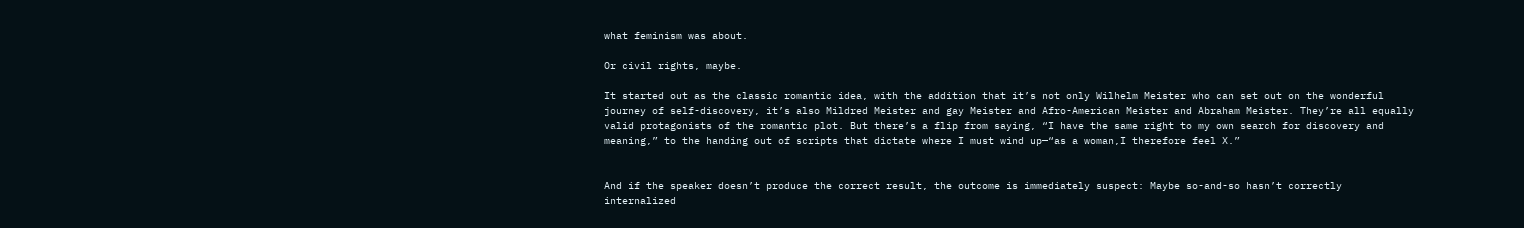what feminism was about.

Or civil rights, maybe.

It started out as the classic romantic idea, with the addition that it’s not only Wilhelm Meister who can set out on the wonderful journey of self-discovery, it’s also Mildred Meister and gay Meister and Afro-American Meister and Abraham Meister. They’re all equally valid protagonists of the romantic plot. But there’s a flip from saying, “I have the same right to my own search for discovery and meaning,” to the handing out of scripts that dictate where I must wind up—“as a woman,I therefore feel X.”


And if the speaker doesn’t produce the correct result, the outcome is immediately suspect: Maybe so-and-so hasn’t correctly internalized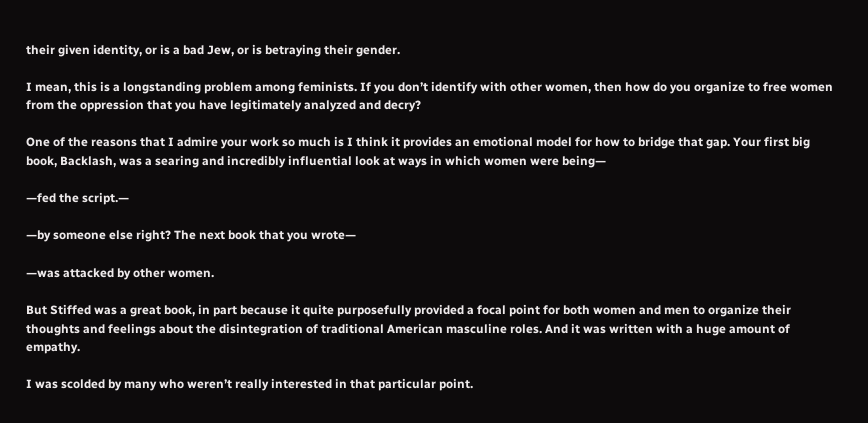their given identity, or is a bad Jew, or is betraying their gender.

I mean, this is a longstanding problem among feminists. If you don’t identify with other women, then how do you organize to free women from the oppression that you have legitimately analyzed and decry?

One of the reasons that I admire your work so much is I think it provides an emotional model for how to bridge that gap. Your first big book, Backlash, was a searing and incredibly influential look at ways in which women were being—

—fed the script.—

—by someone else right? The next book that you wrote—

—was attacked by other women.

But Stiffed was a great book, in part because it quite purposefully provided a focal point for both women and men to organize their thoughts and feelings about the disintegration of traditional American masculine roles. And it was written with a huge amount of empathy.

I was scolded by many who weren’t really interested in that particular point.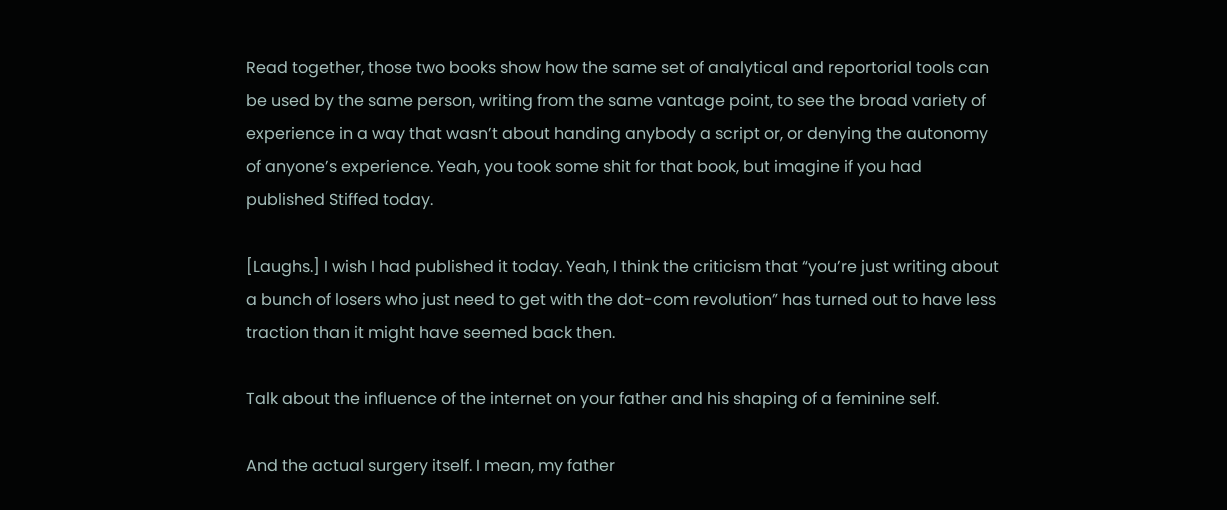Read together, those two books show how the same set of analytical and reportorial tools can be used by the same person, writing from the same vantage point, to see the broad variety of experience in a way that wasn’t about handing anybody a script or, or denying the autonomy of anyone’s experience. Yeah, you took some shit for that book, but imagine if you had published Stiffed today.

[Laughs.] I wish I had published it today. Yeah, I think the criticism that “you’re just writing about a bunch of losers who just need to get with the dot-com revolution” has turned out to have less traction than it might have seemed back then.

Talk about the influence of the internet on your father and his shaping of a feminine self.

And the actual surgery itself. I mean, my father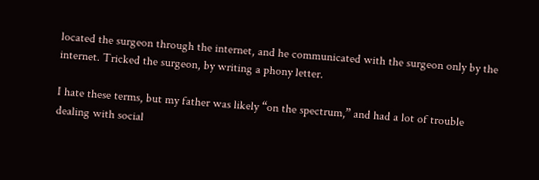located the surgeon through the internet, and he communicated with the surgeon only by the internet. Tricked the surgeon, by writing a phony letter.

I hate these terms, but my father was likely “on the spectrum,” and had a lot of trouble dealing with social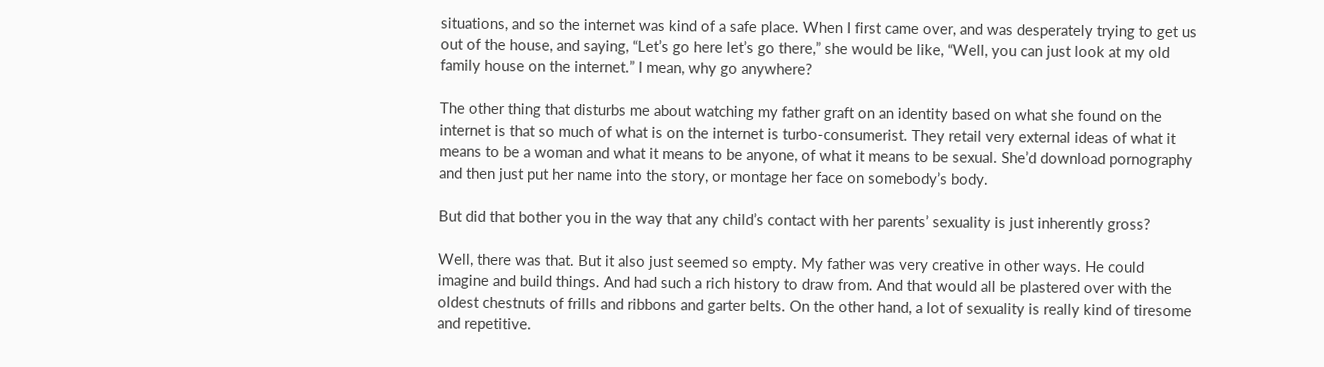situations, and so the internet was kind of a safe place. When I first came over, and was desperately trying to get us out of the house, and saying, “Let’s go here let’s go there,” she would be like, “Well, you can just look at my old family house on the internet.” I mean, why go anywhere?

The other thing that disturbs me about watching my father graft on an identity based on what she found on the internet is that so much of what is on the internet is turbo-consumerist. They retail very external ideas of what it means to be a woman and what it means to be anyone, of what it means to be sexual. She’d download pornography and then just put her name into the story, or montage her face on somebody’s body.

But did that bother you in the way that any child’s contact with her parents’ sexuality is just inherently gross?

Well, there was that. But it also just seemed so empty. My father was very creative in other ways. He could imagine and build things. And had such a rich history to draw from. And that would all be plastered over with the oldest chestnuts of frills and ribbons and garter belts. On the other hand, a lot of sexuality is really kind of tiresome and repetitive.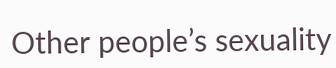Other people’s sexuality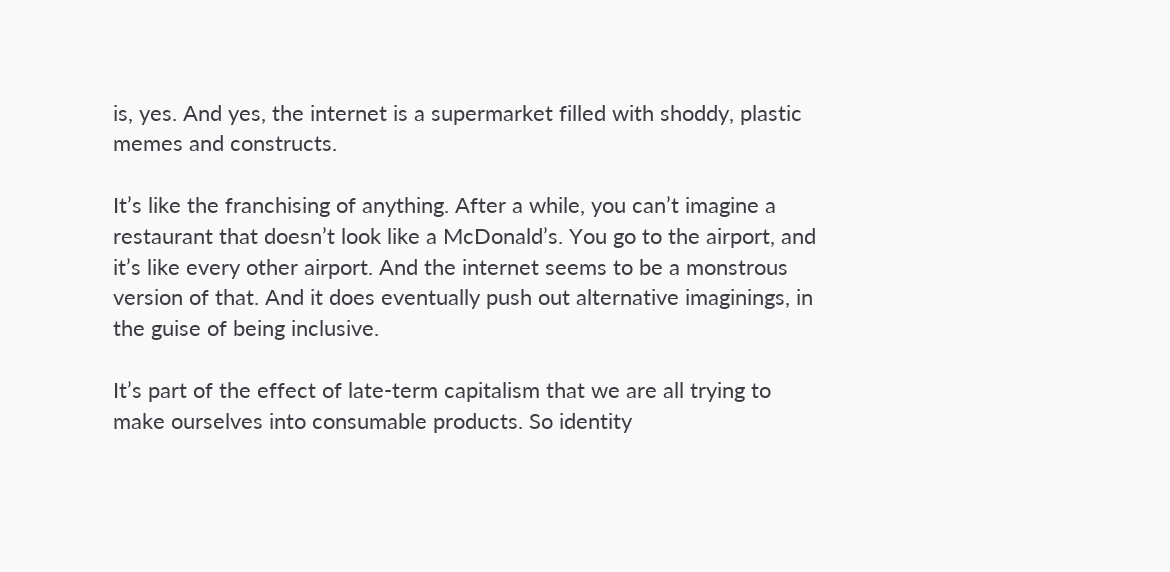is, yes. And yes, the internet is a supermarket filled with shoddy, plastic memes and constructs.

It’s like the franchising of anything. After a while, you can’t imagine a restaurant that doesn’t look like a McDonald’s. You go to the airport, and it’s like every other airport. And the internet seems to be a monstrous version of that. And it does eventually push out alternative imaginings, in the guise of being inclusive.

It’s part of the effect of late-term capitalism that we are all trying to make ourselves into consumable products. So identity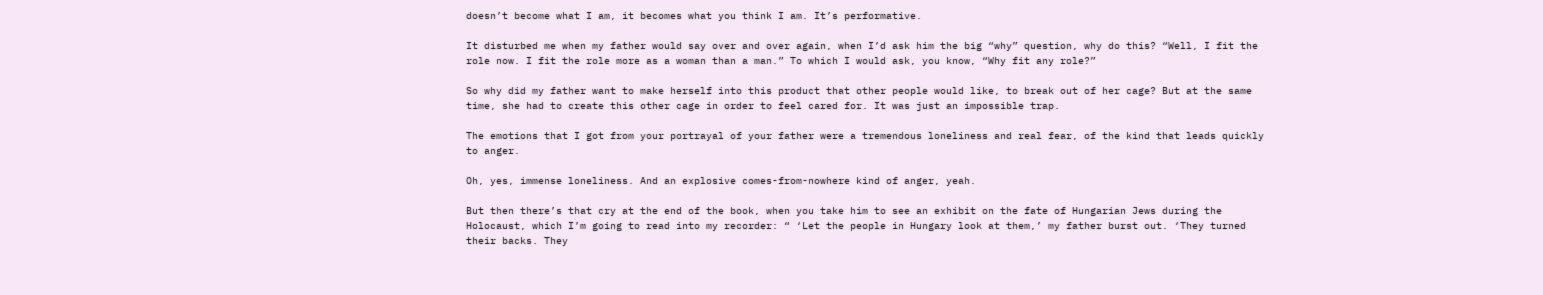doesn’t become what I am, it becomes what you think I am. It’s performative.

It disturbed me when my father would say over and over again, when I’d ask him the big “why” question, why do this? “Well, I fit the role now. I fit the role more as a woman than a man.” To which I would ask, you know, “Why fit any role?”

So why did my father want to make herself into this product that other people would like, to break out of her cage? But at the same time, she had to create this other cage in order to feel cared for. It was just an impossible trap.

The emotions that I got from your portrayal of your father were a tremendous loneliness and real fear, of the kind that leads quickly to anger.

Oh, yes, immense loneliness. And an explosive comes-from-nowhere kind of anger, yeah.

But then there’s that cry at the end of the book, when you take him to see an exhibit on the fate of Hungarian Jews during the Holocaust, which I’m going to read into my recorder: “ ‘Let the people in Hungary look at them,’ my father burst out. ‘They turned their backs. They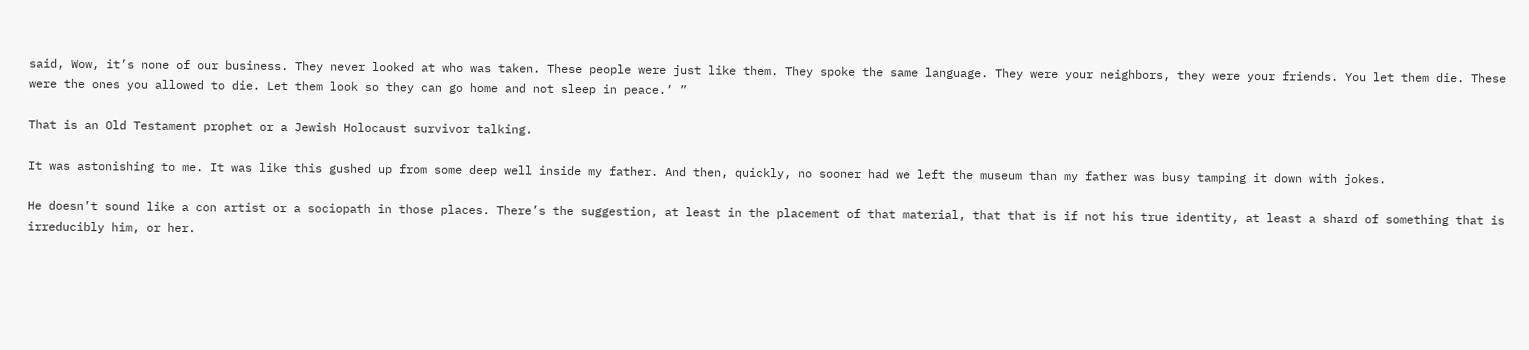said, Wow, it’s none of our business. They never looked at who was taken. These people were just like them. They spoke the same language. They were your neighbors, they were your friends. You let them die. These were the ones you allowed to die. Let them look so they can go home and not sleep in peace.’ ”

That is an Old Testament prophet or a Jewish Holocaust survivor talking.

It was astonishing to me. It was like this gushed up from some deep well inside my father. And then, quickly, no sooner had we left the museum than my father was busy tamping it down with jokes.

He doesn’t sound like a con artist or a sociopath in those places. There’s the suggestion, at least in the placement of that material, that that is if not his true identity, at least a shard of something that is irreducibly him, or her.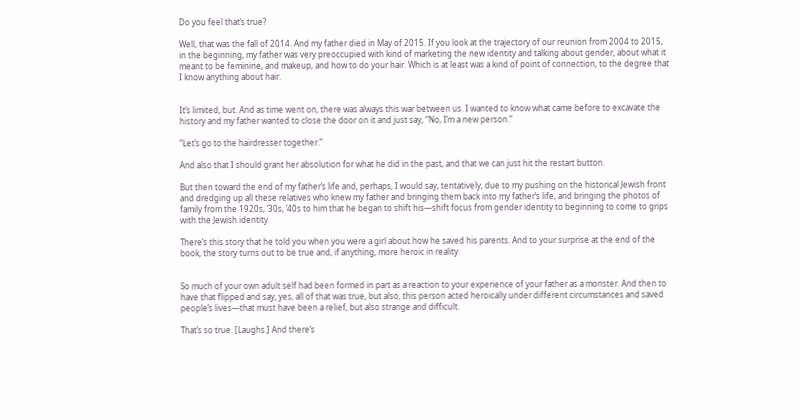Do you feel that’s true?

Well, that was the fall of 2014. And my father died in May of 2015. If you look at the trajectory of our reunion from 2004 to 2015, in the beginning, my father was very preoccupied with kind of marketing the new identity and talking about gender, about what it meant to be feminine, and makeup, and how to do your hair. Which is at least was a kind of point of connection, to the degree that I know anything about hair.


It’s limited, but. And as time went on, there was always this war between us. I wanted to know what came before to excavate the history and my father wanted to close the door on it and just say, “No, I’m a new person.”

“Let’s go to the hairdresser together.”

And also that I should grant her absolution for what he did in the past, and that we can just hit the restart button.

But then toward the end of my father’s life and, perhaps, I would say, tentatively, due to my pushing on the historical Jewish front and dredging up all these relatives who knew my father and bringing them back into my father’s life, and bringing the photos of family from the 1920s, ’30s, ’40s to him that he began to shift his—shift focus from gender identity to beginning to come to grips with the Jewish identity.

There’s this story that he told you when you were a girl about how he saved his parents. And to your surprise at the end of the book, the story turns out to be true and, if anything, more heroic in reality.


So much of your own adult self had been formed in part as a reaction to your experience of your father as a monster. And then to have that flipped and say, yes, all of that was true, but also, this person acted heroically under different circumstances and saved people’s lives—that must have been a relief, but also strange and difficult.

That’s so true. [Laughs.] And there’s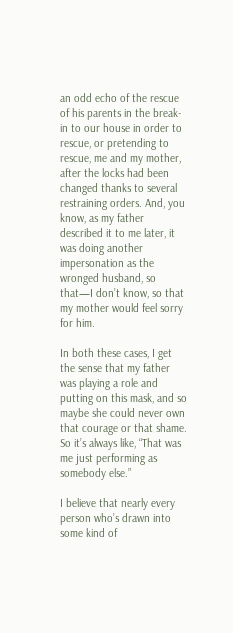an odd echo of the rescue of his parents in the break-in to our house in order to rescue, or pretending to rescue, me and my mother, after the locks had been changed thanks to several restraining orders. And, you know, as my father described it to me later, it was doing another impersonation as the wronged husband, so that—I don’t know, so that my mother would feel sorry for him.

In both these cases, I get the sense that my father was playing a role and putting on this mask, and so maybe she could never own that courage or that shame. So it’s always like, “That was me just performing as somebody else.”

I believe that nearly every person who’s drawn into some kind of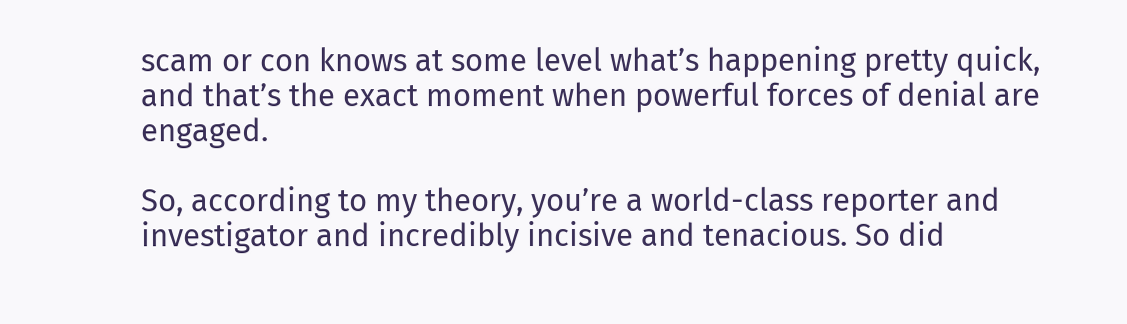scam or con knows at some level what’s happening pretty quick, and that’s the exact moment when powerful forces of denial are engaged.

So, according to my theory, you’re a world-class reporter and investigator and incredibly incisive and tenacious. So did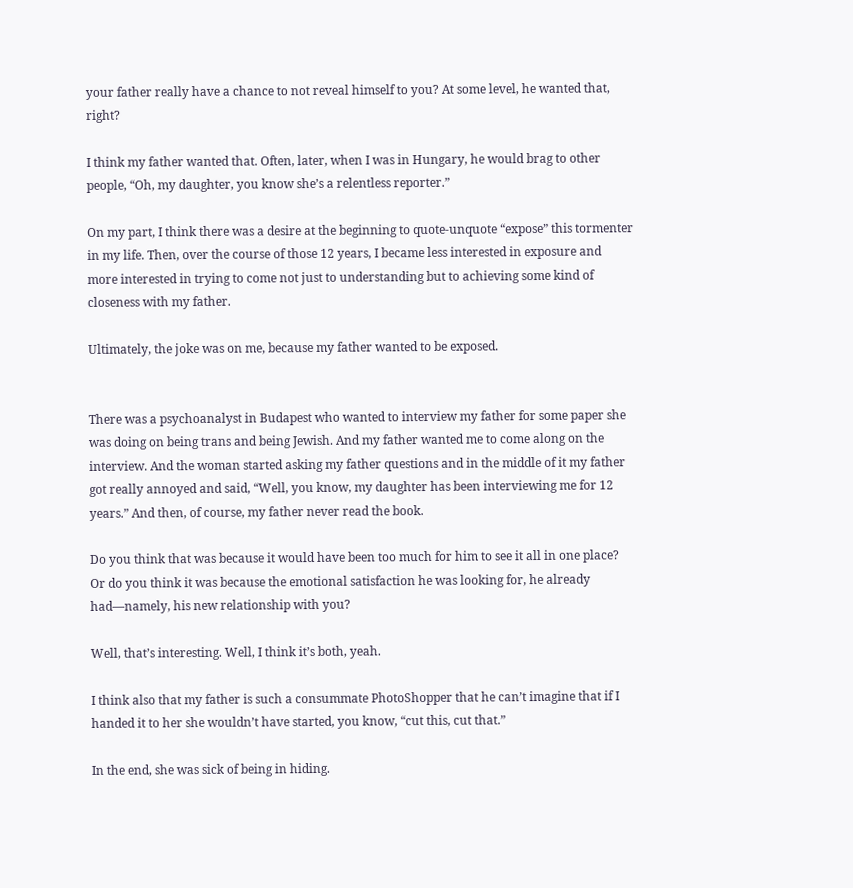your father really have a chance to not reveal himself to you? At some level, he wanted that, right?

I think my father wanted that. Often, later, when I was in Hungary, he would brag to other people, “Oh, my daughter, you know she’s a relentless reporter.”

On my part, I think there was a desire at the beginning to quote-unquote “expose” this tormenter in my life. Then, over the course of those 12 years, I became less interested in exposure and more interested in trying to come not just to understanding but to achieving some kind of closeness with my father.

Ultimately, the joke was on me, because my father wanted to be exposed.


There was a psychoanalyst in Budapest who wanted to interview my father for some paper she was doing on being trans and being Jewish. And my father wanted me to come along on the interview. And the woman started asking my father questions and in the middle of it my father got really annoyed and said, “Well, you know, my daughter has been interviewing me for 12 years.” And then, of course, my father never read the book.

Do you think that was because it would have been too much for him to see it all in one place? Or do you think it was because the emotional satisfaction he was looking for, he already had—namely, his new relationship with you?

Well, that’s interesting. Well, I think it’s both, yeah.

I think also that my father is such a consummate PhotoShopper that he can’t imagine that if I handed it to her she wouldn’t have started, you know, “cut this, cut that.”

In the end, she was sick of being in hiding.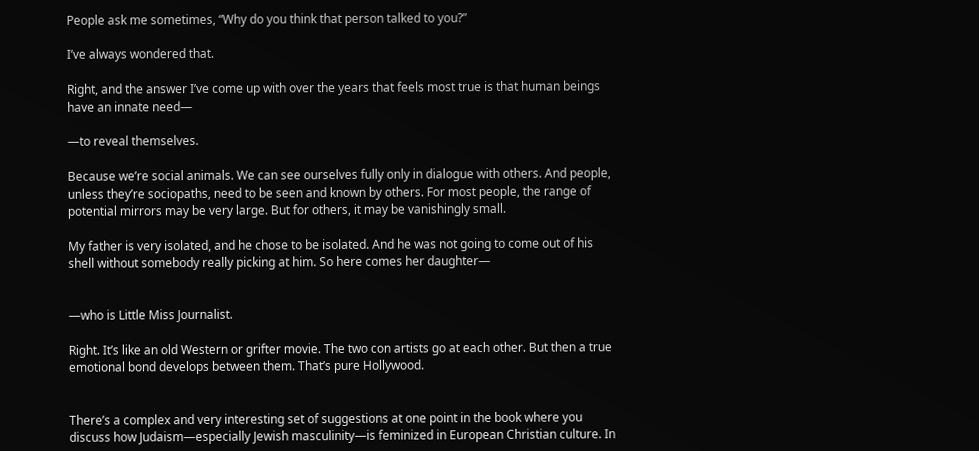People ask me sometimes, “Why do you think that person talked to you?”

I’ve always wondered that.

Right, and the answer I’ve come up with over the years that feels most true is that human beings have an innate need—

—to reveal themselves.

Because we’re social animals. We can see ourselves fully only in dialogue with others. And people, unless they’re sociopaths, need to be seen and known by others. For most people, the range of potential mirrors may be very large. But for others, it may be vanishingly small.

My father is very isolated, and he chose to be isolated. And he was not going to come out of his shell without somebody really picking at him. So here comes her daughter—


—who is Little Miss Journalist.

Right. It’s like an old Western or grifter movie. The two con artists go at each other. But then a true emotional bond develops between them. That’s pure Hollywood.


There’s a complex and very interesting set of suggestions at one point in the book where you discuss how Judaism—especially Jewish masculinity—is feminized in European Christian culture. In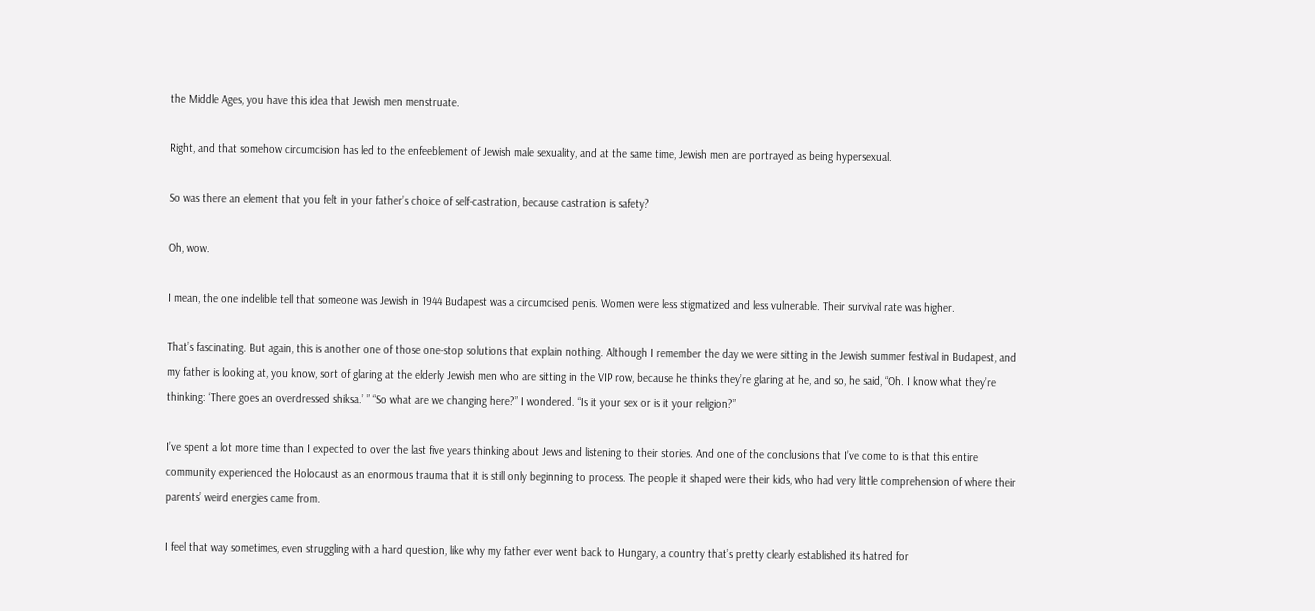the Middle Ages, you have this idea that Jewish men menstruate.

Right, and that somehow circumcision has led to the enfeeblement of Jewish male sexuality, and at the same time, Jewish men are portrayed as being hypersexual.

So was there an element that you felt in your father’s choice of self-castration, because castration is safety?

Oh, wow.

I mean, the one indelible tell that someone was Jewish in 1944 Budapest was a circumcised penis. Women were less stigmatized and less vulnerable. Their survival rate was higher.

That’s fascinating. But again, this is another one of those one-stop solutions that explain nothing. Although I remember the day we were sitting in the Jewish summer festival in Budapest, and my father is looking at, you know, sort of glaring at the elderly Jewish men who are sitting in the VIP row, because he thinks they’re glaring at he, and so, he said, “Oh. I know what they’re thinking: ‘There goes an overdressed shiksa.’ ” “So what are we changing here?” I wondered. “Is it your sex or is it your religion?”

I’ve spent a lot more time than I expected to over the last five years thinking about Jews and listening to their stories. And one of the conclusions that I’ve come to is that this entire community experienced the Holocaust as an enormous trauma that it is still only beginning to process. The people it shaped were their kids, who had very little comprehension of where their parents’ weird energies came from.

I feel that way sometimes, even struggling with a hard question, like why my father ever went back to Hungary, a country that’s pretty clearly established its hatred for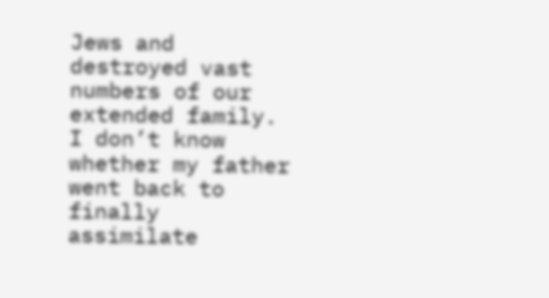Jews and destroyed vast numbers of our extended family. I don’t know whether my father went back to finally assimilate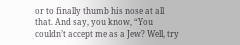or to finally thumb his nose at all that. And say, you know, “You couldn’t accept me as a Jew? Well, try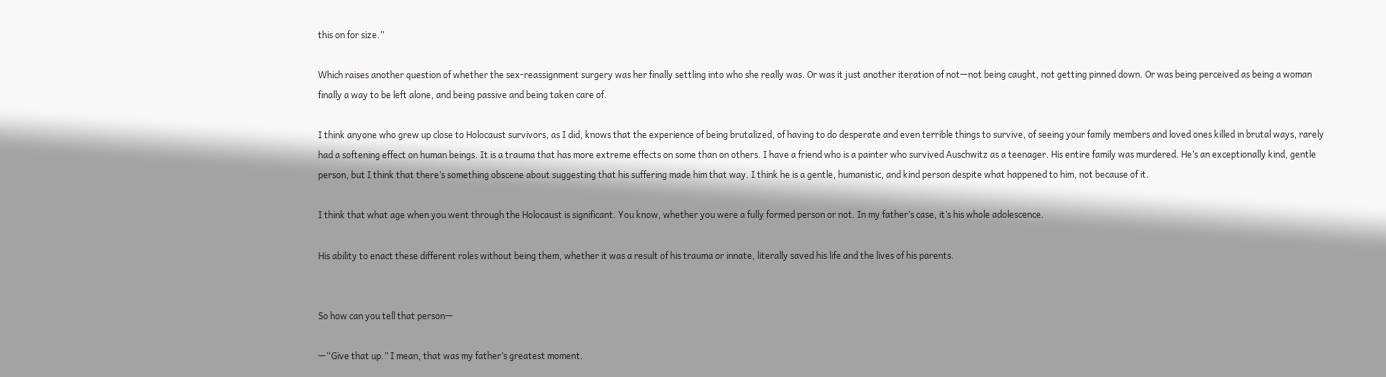this on for size.”

Which raises another question of whether the sex-reassignment surgery was her finally settling into who she really was. Or was it just another iteration of not—not being caught, not getting pinned down. Or was being perceived as being a woman finally a way to be left alone, and being passive and being taken care of.

I think anyone who grew up close to Holocaust survivors, as I did, knows that the experience of being brutalized, of having to do desperate and even terrible things to survive, of seeing your family members and loved ones killed in brutal ways, rarely had a softening effect on human beings. It is a trauma that has more extreme effects on some than on others. I have a friend who is a painter who survived Auschwitz as a teenager. His entire family was murdered. He’s an exceptionally kind, gentle person, but I think that there’s something obscene about suggesting that his suffering made him that way. I think he is a gentle, humanistic, and kind person despite what happened to him, not because of it.

I think that what age when you went through the Holocaust is significant. You know, whether you were a fully formed person or not. In my father’s case, it’s his whole adolescence.

His ability to enact these different roles without being them, whether it was a result of his trauma or innate, literally saved his life and the lives of his parents.


So how can you tell that person—

—“Give that up.” I mean, that was my father’s greatest moment.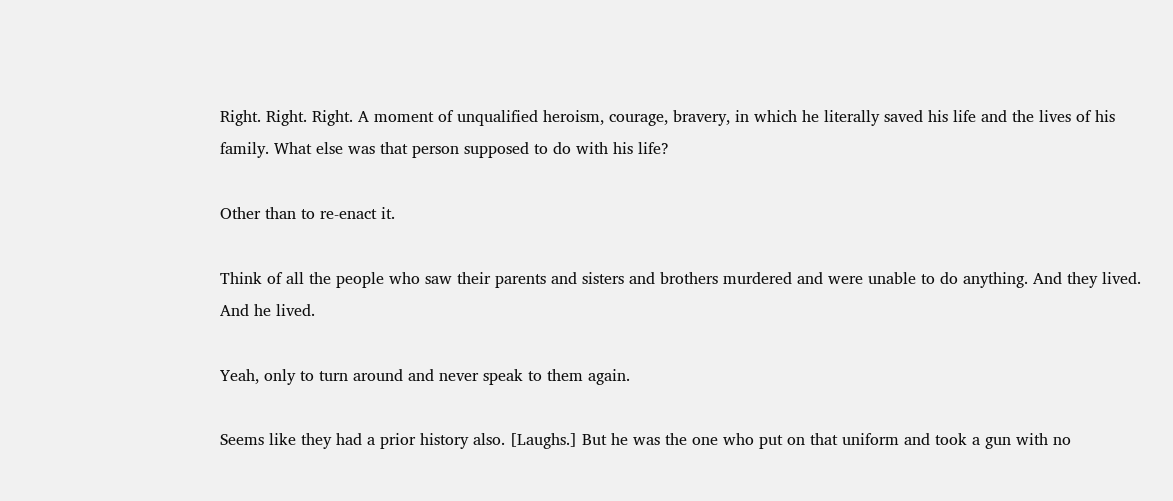Right. Right. Right. A moment of unqualified heroism, courage, bravery, in which he literally saved his life and the lives of his family. What else was that person supposed to do with his life?

Other than to re-enact it.

Think of all the people who saw their parents and sisters and brothers murdered and were unable to do anything. And they lived. And he lived.

Yeah, only to turn around and never speak to them again.

Seems like they had a prior history also. [Laughs.] But he was the one who put on that uniform and took a gun with no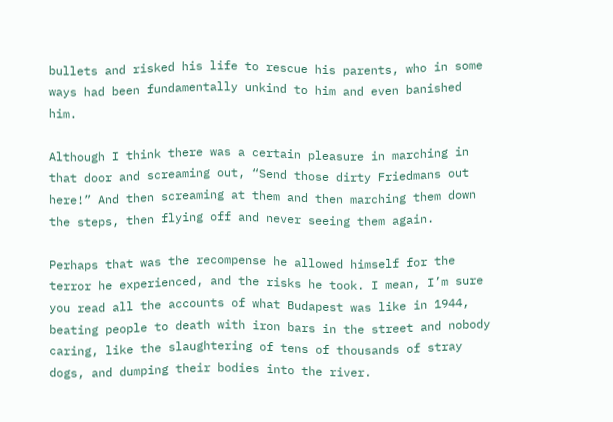bullets and risked his life to rescue his parents, who in some ways had been fundamentally unkind to him and even banished him.

Although I think there was a certain pleasure in marching in that door and screaming out, “Send those dirty Friedmans out here!” And then screaming at them and then marching them down the steps, then flying off and never seeing them again.

Perhaps that was the recompense he allowed himself for the terror he experienced, and the risks he took. I mean, I’m sure you read all the accounts of what Budapest was like in 1944, beating people to death with iron bars in the street and nobody caring, like the slaughtering of tens of thousands of stray dogs, and dumping their bodies into the river.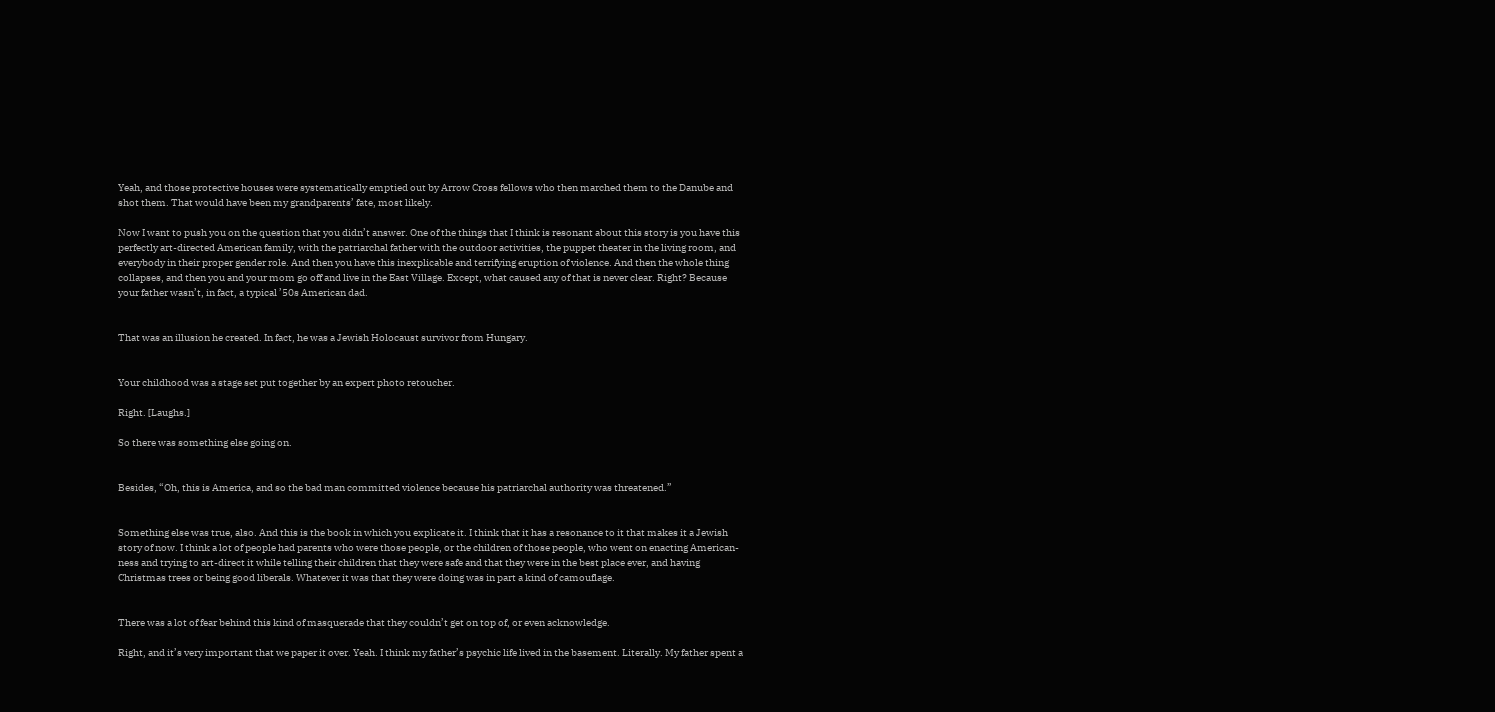Yeah, and those protective houses were systematically emptied out by Arrow Cross fellows who then marched them to the Danube and shot them. That would have been my grandparents’ fate, most likely.

Now I want to push you on the question that you didn’t answer. One of the things that I think is resonant about this story is you have this perfectly art-directed American family, with the patriarchal father with the outdoor activities, the puppet theater in the living room, and everybody in their proper gender role. And then you have this inexplicable and terrifying eruption of violence. And then the whole thing collapses, and then you and your mom go off and live in the East Village. Except, what caused any of that is never clear. Right? Because your father wasn’t, in fact, a typical ’50s American dad.


That was an illusion he created. In fact, he was a Jewish Holocaust survivor from Hungary.


Your childhood was a stage set put together by an expert photo retoucher.

Right. [Laughs.]

So there was something else going on.


Besides, “Oh, this is America, and so the bad man committed violence because his patriarchal authority was threatened.”


Something else was true, also. And this is the book in which you explicate it. I think that it has a resonance to it that makes it a Jewish story of now. I think a lot of people had parents who were those people, or the children of those people, who went on enacting American-ness and trying to art-direct it while telling their children that they were safe and that they were in the best place ever, and having Christmas trees or being good liberals. Whatever it was that they were doing was in part a kind of camouflage.


There was a lot of fear behind this kind of masquerade that they couldn’t get on top of, or even acknowledge.

Right, and it’s very important that we paper it over. Yeah. I think my father’s psychic life lived in the basement. Literally. My father spent a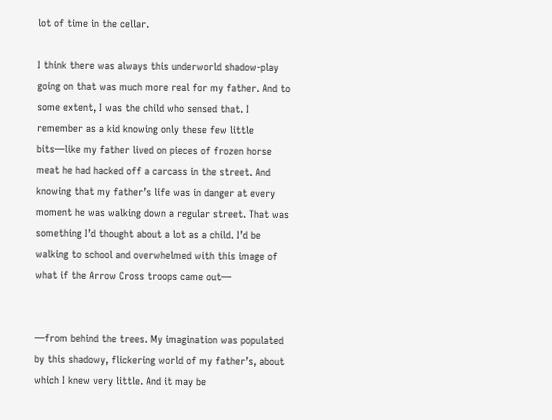lot of time in the cellar.

I think there was always this underworld shadow-play going on that was much more real for my father. And to some extent, I was the child who sensed that. I remember as a kid knowing only these few little bits—like my father lived on pieces of frozen horse meat he had hacked off a carcass in the street. And knowing that my father’s life was in danger at every moment he was walking down a regular street. That was something I’d thought about a lot as a child. I’d be walking to school and overwhelmed with this image of what if the Arrow Cross troops came out—


—from behind the trees. My imagination was populated by this shadowy, flickering world of my father’s, about which I knew very little. And it may be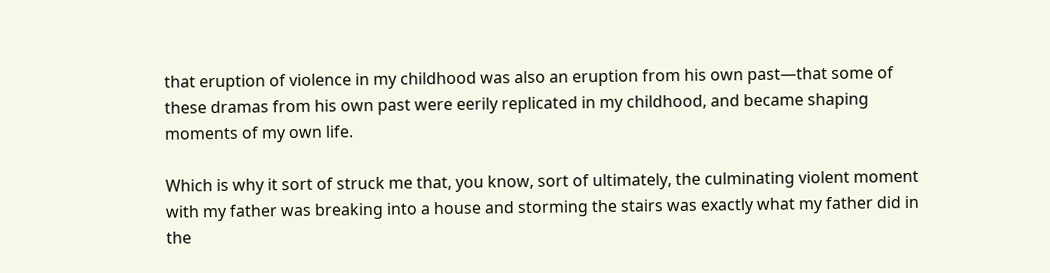that eruption of violence in my childhood was also an eruption from his own past—that some of these dramas from his own past were eerily replicated in my childhood, and became shaping moments of my own life.

Which is why it sort of struck me that, you know, sort of ultimately, the culminating violent moment with my father was breaking into a house and storming the stairs was exactly what my father did in the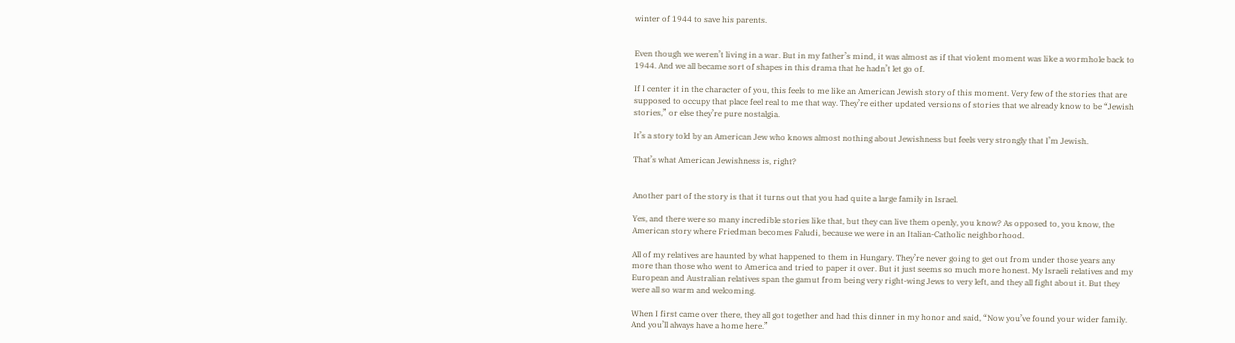winter of 1944 to save his parents.


Even though we weren’t living in a war. But in my father’s mind, it was almost as if that violent moment was like a wormhole back to 1944. And we all became sort of shapes in this drama that he hadn’t let go of.

If I center it in the character of you, this feels to me like an American Jewish story of this moment. Very few of the stories that are supposed to occupy that place feel real to me that way. They’re either updated versions of stories that we already know to be “Jewish stories,” or else they’re pure nostalgia.

It’s a story told by an American Jew who knows almost nothing about Jewishness but feels very strongly that I’m Jewish.

That’s what American Jewishness is, right?


Another part of the story is that it turns out that you had quite a large family in Israel.

Yes, and there were so many incredible stories like that, but they can live them openly, you know? As opposed to, you know, the American story where Friedman becomes Faludi, because we were in an Italian-Catholic neighborhood.

All of my relatives are haunted by what happened to them in Hungary. They’re never going to get out from under those years any more than those who went to America and tried to paper it over. But it just seems so much more honest. My Israeli relatives and my European and Australian relatives span the gamut from being very right-wing Jews to very left, and they all fight about it. But they were all so warm and welcoming.

When I first came over there, they all got together and had this dinner in my honor and said, “Now you’ve found your wider family. And you’ll always have a home here.”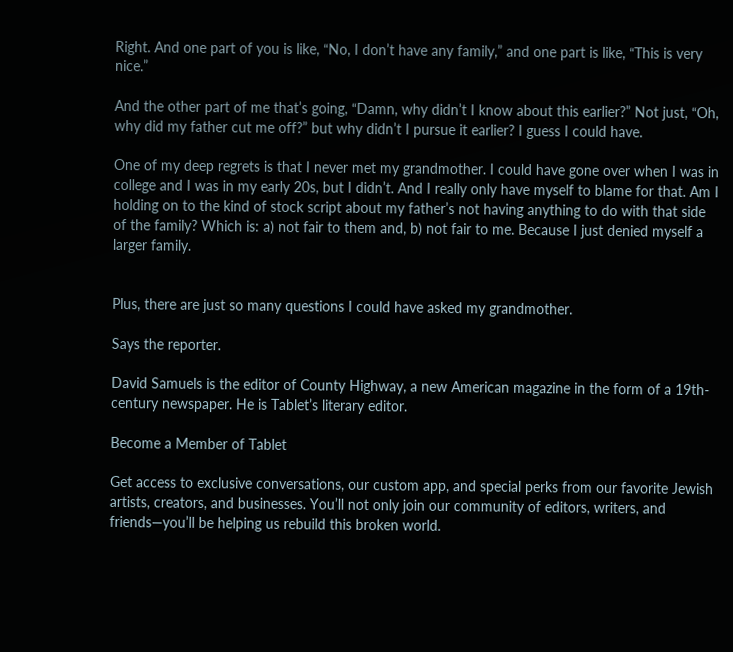Right. And one part of you is like, “No, I don’t have any family,” and one part is like, “This is very nice.”

And the other part of me that’s going, “Damn, why didn’t I know about this earlier?” Not just, “Oh, why did my father cut me off?” but why didn’t I pursue it earlier? I guess I could have.

One of my deep regrets is that I never met my grandmother. I could have gone over when I was in college and I was in my early 20s, but I didn’t. And I really only have myself to blame for that. Am I holding on to the kind of stock script about my father’s not having anything to do with that side of the family? Which is: a) not fair to them and, b) not fair to me. Because I just denied myself a larger family.


Plus, there are just so many questions I could have asked my grandmother.

Says the reporter.

David Samuels is the editor of County Highway, a new American magazine in the form of a 19th-century newspaper. He is Tablet’s literary editor.

Become a Member of Tablet

Get access to exclusive conversations, our custom app, and special perks from our favorite Jewish artists, creators, and businesses. You’ll not only join our community of editors, writers, and friends—you’ll be helping us rebuild this broken world.